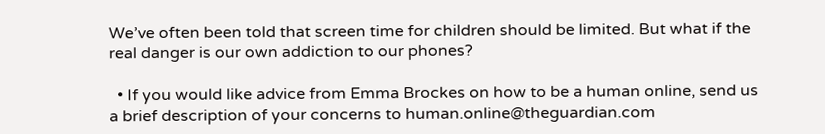We’ve often been told that screen time for children should be limited. But what if the real danger is our own addiction to our phones?

  • If you would like advice from Emma Brockes on how to be a human online, send us a brief description of your concerns to human.online@theguardian.com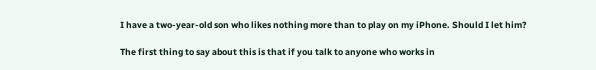I have a two-year-old son who likes nothing more than to play on my iPhone. Should I let him?

The first thing to say about this is that if you talk to anyone who works in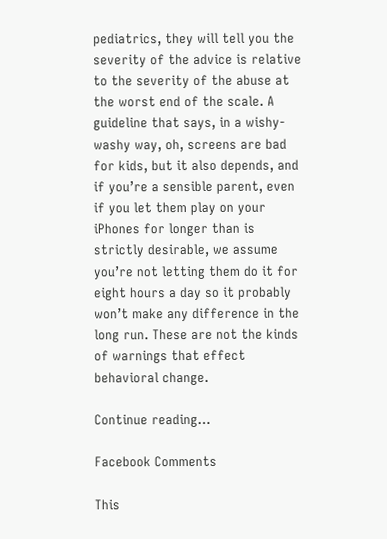pediatrics, they will tell you the severity of the advice is relative to the severity of the abuse at the worst end of the scale. A guideline that says, in a wishy-washy way, oh, screens are bad for kids, but it also depends, and if you’re a sensible parent, even if you let them play on your iPhones for longer than is strictly desirable, we assume you’re not letting them do it for eight hours a day so it probably won’t make any difference in the long run. These are not the kinds of warnings that effect behavioral change.

Continue reading…

Facebook Comments

This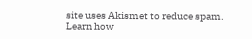site uses Akismet to reduce spam. Learn how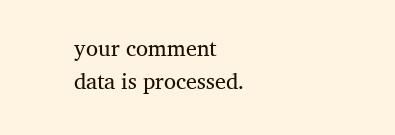your comment data is processed.